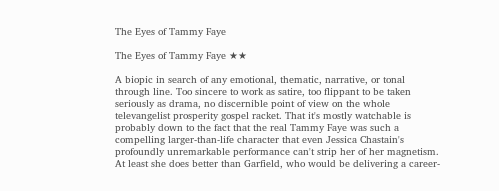The Eyes of Tammy Faye

The Eyes of Tammy Faye ★★

A biopic in search of any emotional, thematic, narrative, or tonal through line. Too sincere to work as satire, too flippant to be taken seriously as drama, no discernible point of view on the whole televangelist prosperity gospel racket. That it's mostly watchable is probably down to the fact that the real Tammy Faye was such a compelling larger-than-life character that even Jessica Chastain's profoundly unremarkable performance can't strip her of her magnetism. At least she does better than Garfield, who would be delivering a career-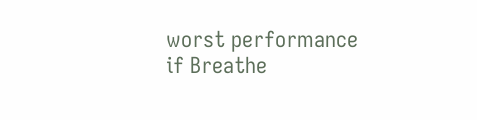worst performance if Breathe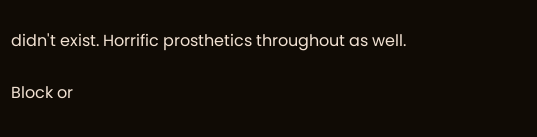didn't exist. Horrific prosthetics throughout as well.

Block or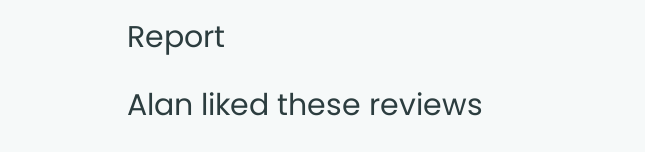Report

Alan liked these reviews